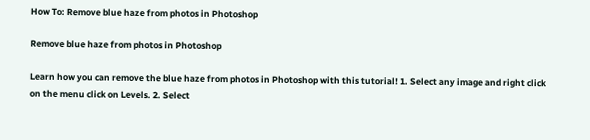How To: Remove blue haze from photos in Photoshop

Remove blue haze from photos in Photoshop

Learn how you can remove the blue haze from photos in Photoshop with this tutorial! 1. Select any image and right click on the menu click on Levels. 2. Select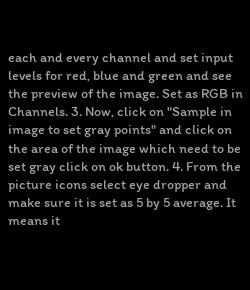each and every channel and set input levels for red, blue and green and see the preview of the image. Set as RGB in Channels. 3. Now, click on "Sample in image to set gray points" and click on the area of the image which need to be set gray click on ok button. 4. From the picture icons select eye dropper and make sure it is set as 5 by 5 average. It means it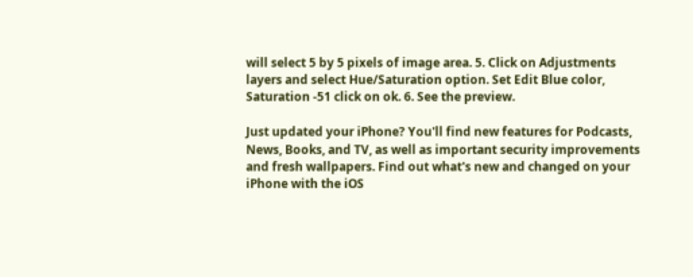will select 5 by 5 pixels of image area. 5. Click on Adjustments layers and select Hue/Saturation option. Set Edit Blue color, Saturation -51 click on ok. 6. See the preview.

Just updated your iPhone? You'll find new features for Podcasts, News, Books, and TV, as well as important security improvements and fresh wallpapers. Find out what's new and changed on your iPhone with the iOS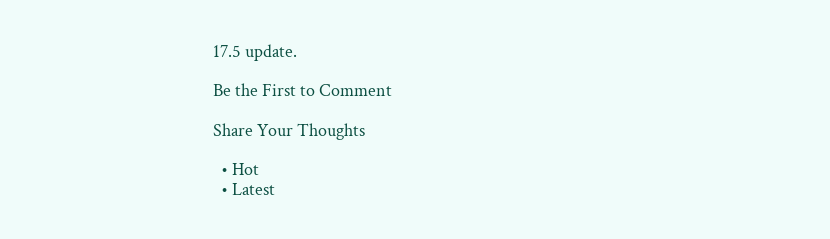17.5 update.

Be the First to Comment

Share Your Thoughts

  • Hot
  • Latest